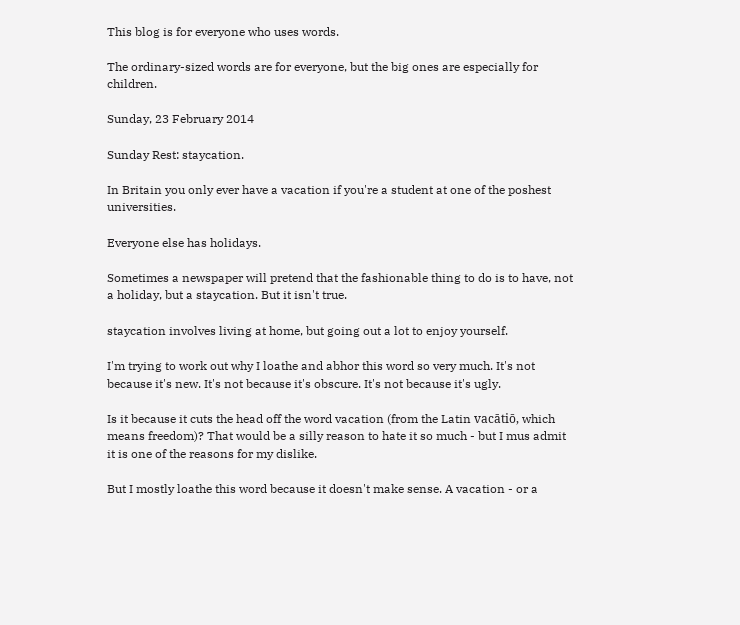This blog is for everyone who uses words.

The ordinary-sized words are for everyone, but the big ones are especially for children.

Sunday, 23 February 2014

Sunday Rest: staycation.

In Britain you only ever have a vacation if you're a student at one of the poshest universities.

Everyone else has holidays.

Sometimes a newspaper will pretend that the fashionable thing to do is to have, not a holiday, but a staycation. But it isn't true.

staycation involves living at home, but going out a lot to enjoy yourself.

I'm trying to work out why I loathe and abhor this word so very much. It's not because it's new. It's not because it's obscure. It's not because it's ugly.

Is it because it cuts the head off the word vacation (from the Latin vacātiō, which means freedom)? That would be a silly reason to hate it so much - but I mus admit it is one of the reasons for my dislike.

But I mostly loathe this word because it doesn't make sense. A vacation - or a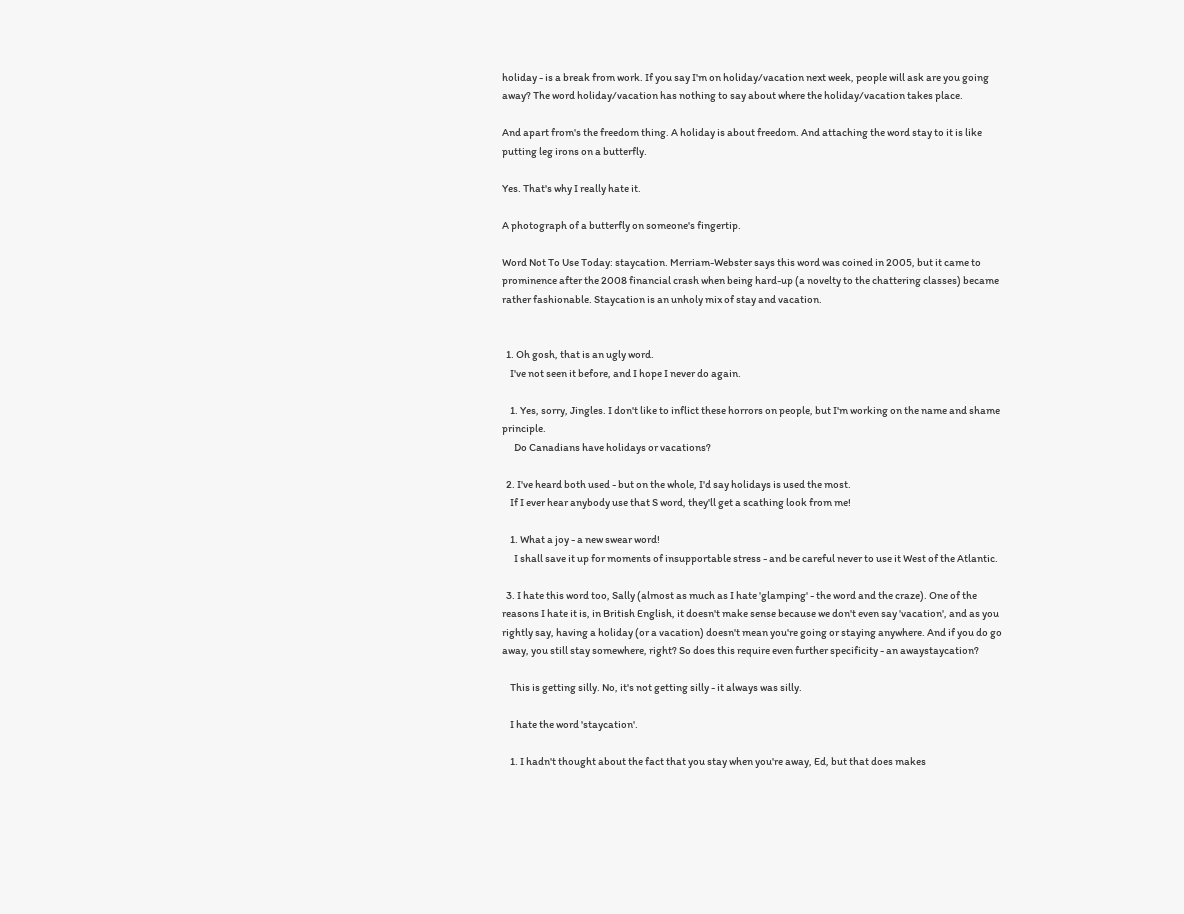holiday - is a break from work. If you say I'm on holiday/vacation next week, people will ask are you going away? The word holiday/vacation has nothing to say about where the holiday/vacation takes place.

And apart from's the freedom thing. A holiday is about freedom. And attaching the word stay to it is like putting leg irons on a butterfly.

Yes. That's why I really hate it.

A photograph of a butterfly on someone's fingertip.

Word Not To Use Today: staycation. Merriam-Webster says this word was coined in 2005, but it came to prominence after the 2008 financial crash when being hard-up (a novelty to the chattering classes) became rather fashionable. Staycation is an unholy mix of stay and vacation.


  1. Oh gosh, that is an ugly word.
    I've not seen it before, and I hope I never do again.

    1. Yes, sorry, Jingles. I don't like to inflict these horrors on people, but I'm working on the name and shame principle.
      Do Canadians have holidays or vacations?

  2. I've heard both used - but on the whole, I'd say holidays is used the most.
    If I ever hear anybody use that S word, they'll get a scathing look from me!

    1. What a joy - a new swear word!
      I shall save it up for moments of insupportable stress - and be careful never to use it West of the Atlantic.

  3. I hate this word too, Sally (almost as much as I hate 'glamping' - the word and the craze). One of the reasons I hate it is, in British English, it doesn't make sense because we don't even say 'vacation', and as you rightly say, having a holiday (or a vacation) doesn't mean you're going or staying anywhere. And if you do go away, you still stay somewhere, right? So does this require even further specificity - an awaystaycation?

    This is getting silly. No, it's not getting silly - it always was silly.

    I hate the word 'staycation'.

    1. I hadn't thought about the fact that you stay when you're away, Ed, but that does makes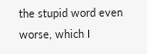the stupid word even worse, which I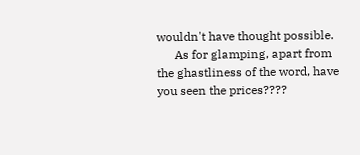wouldn't have thought possible.
      As for glamping, apart from the ghastliness of the word, have you seen the prices????